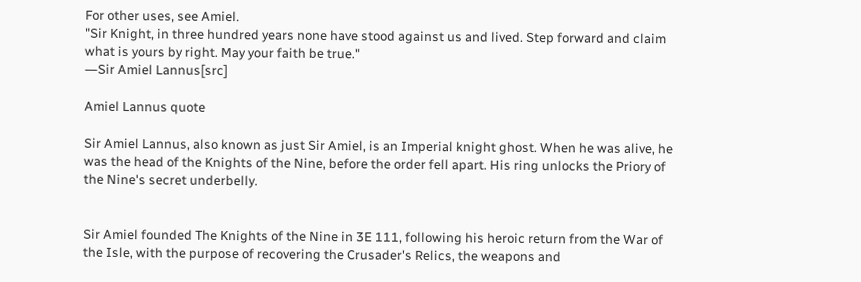For other uses, see Amiel.
"Sir Knight, in three hundred years none have stood against us and lived. Step forward and claim what is yours by right. May your faith be true."
―Sir Amiel Lannus[src]

Amiel Lannus quote

Sir Amiel Lannus, also known as just Sir Amiel, is an Imperial knight ghost. When he was alive, he was the head of the Knights of the Nine, before the order fell apart. His ring unlocks the Priory of the Nine's secret underbelly.


Sir Amiel founded The Knights of the Nine in 3E 111, following his heroic return from the War of the Isle, with the purpose of recovering the Crusader's Relics, the weapons and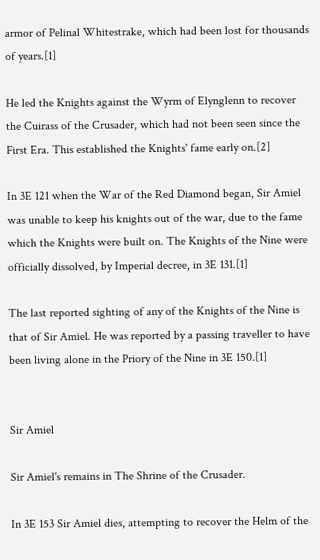armor of Pelinal Whitestrake, which had been lost for thousands of years.[1]

He led the Knights against the Wyrm of Elynglenn to recover the Cuirass of the Crusader, which had not been seen since the First Era. This established the Knights' fame early on.[2]

In 3E 121 when the War of the Red Diamond began, Sir Amiel was unable to keep his knights out of the war, due to the fame which the Knights were built on. The Knights of the Nine were officially dissolved, by Imperial decree, in 3E 131.[1]

The last reported sighting of any of the Knights of the Nine is that of Sir Amiel. He was reported by a passing traveller to have been living alone in the Priory of the Nine in 3E 150.[1]


Sir Amiel

Sir Amiel's remains in The Shrine of the Crusader.

In 3E 153 Sir Amiel dies, attempting to recover the Helm of the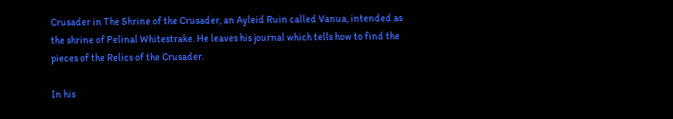Crusader in The Shrine of the Crusader, an Ayleid Ruin called Vanua, intended as the shrine of Pelinal Whitestrake. He leaves his journal which tells how to find the pieces of the Relics of the Crusader.

In his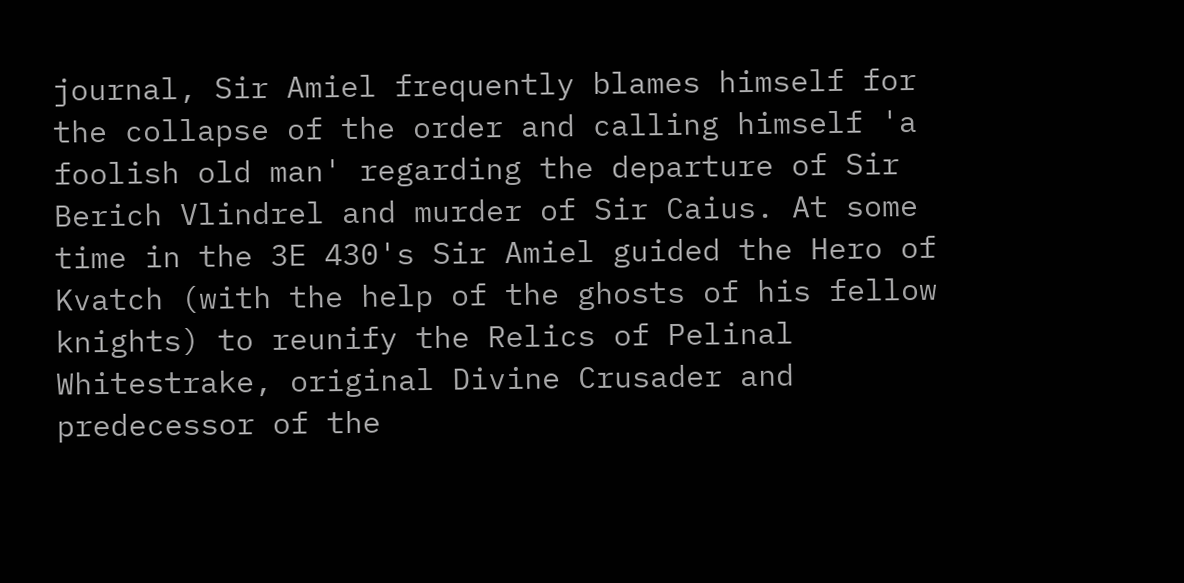journal, Sir Amiel frequently blames himself for the collapse of the order and calling himself 'a foolish old man' regarding the departure of Sir Berich Vlindrel and murder of Sir Caius. At some time in the 3E 430's Sir Amiel guided the Hero of Kvatch (with the help of the ghosts of his fellow knights) to reunify the Relics of Pelinal Whitestrake, original Divine Crusader and predecessor of the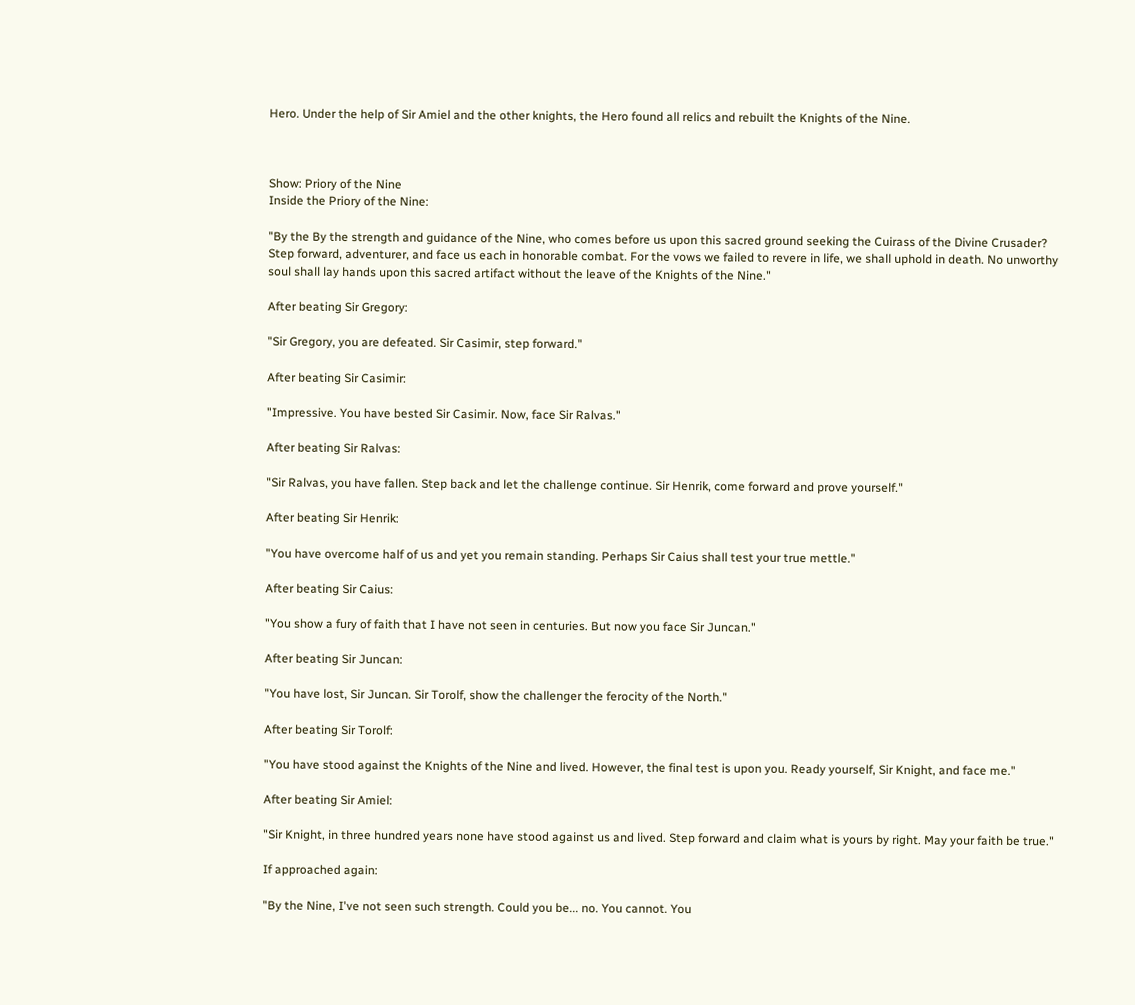Hero. Under the help of Sir Amiel and the other knights, the Hero found all relics and rebuilt the Knights of the Nine.



Show: Priory of the Nine
Inside the Priory of the Nine:

"By the By the strength and guidance of the Nine, who comes before us upon this sacred ground seeking the Cuirass of the Divine Crusader? Step forward, adventurer, and face us each in honorable combat. For the vows we failed to revere in life, we shall uphold in death. No unworthy soul shall lay hands upon this sacred artifact without the leave of the Knights of the Nine."

After beating Sir Gregory:

"Sir Gregory, you are defeated. Sir Casimir, step forward."

After beating Sir Casimir:

"Impressive. You have bested Sir Casimir. Now, face Sir Ralvas."

After beating Sir Ralvas:

"Sir Ralvas, you have fallen. Step back and let the challenge continue. Sir Henrik, come forward and prove yourself."

After beating Sir Henrik:

"You have overcome half of us and yet you remain standing. Perhaps Sir Caius shall test your true mettle."

After beating Sir Caius:

"You show a fury of faith that I have not seen in centuries. But now you face Sir Juncan."

After beating Sir Juncan:

"You have lost, Sir Juncan. Sir Torolf, show the challenger the ferocity of the North."

After beating Sir Torolf:

"You have stood against the Knights of the Nine and lived. However, the final test is upon you. Ready yourself, Sir Knight, and face me."

After beating Sir Amiel:

"Sir Knight, in three hundred years none have stood against us and lived. Step forward and claim what is yours by right. May your faith be true."

If approached again:

"By the Nine, I've not seen such strength. Could you be... no. You cannot. You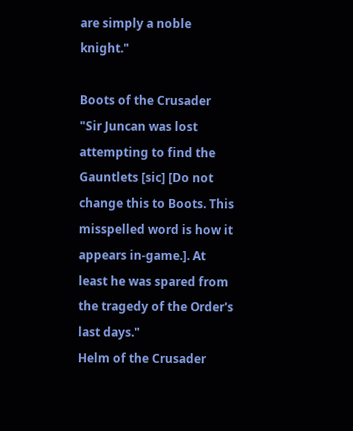are simply a noble knight."

Boots of the Crusader "Sir Juncan was lost attempting to find the Gauntlets [sic] [Do not change this to Boots. This misspelled word is how it appears in-game.]. At least he was spared from the tragedy of the Order's last days."
Helm of the Crusader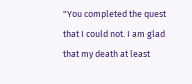"You completed the quest that I could not. I am glad that my death at least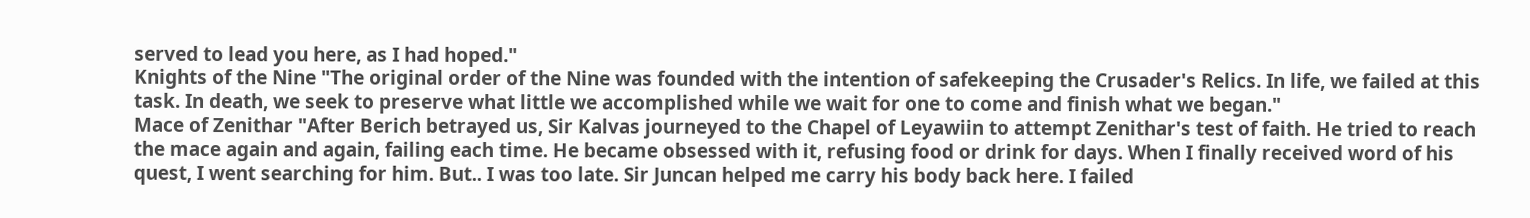served to lead you here, as I had hoped."
Knights of the Nine "The original order of the Nine was founded with the intention of safekeeping the Crusader's Relics. In life, we failed at this task. In death, we seek to preserve what little we accomplished while we wait for one to come and finish what we began."
Mace of Zenithar "After Berich betrayed us, Sir Kalvas journeyed to the Chapel of Leyawiin to attempt Zenithar's test of faith. He tried to reach the mace again and again, failing each time. He became obsessed with it, refusing food or drink for days. When I finally received word of his quest, I went searching for him. But.. I was too late. Sir Juncan helped me carry his body back here. I failed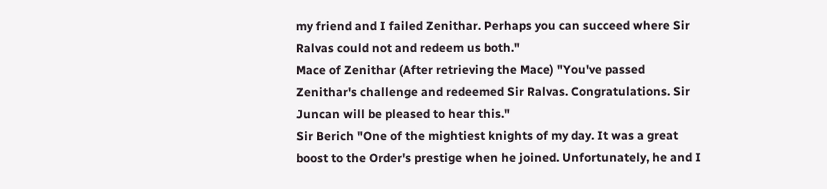my friend and I failed Zenithar. Perhaps you can succeed where Sir Ralvas could not and redeem us both."
Mace of Zenithar (After retrieving the Mace) "You've passed Zenithar's challenge and redeemed Sir Ralvas. Congratulations. Sir Juncan will be pleased to hear this."
Sir Berich "One of the mightiest knights of my day. It was a great boost to the Order's prestige when he joined. Unfortunately, he and I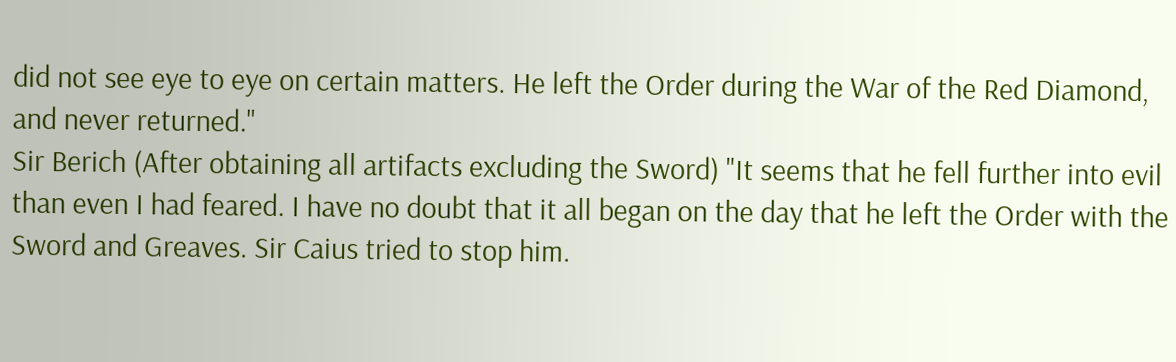did not see eye to eye on certain matters. He left the Order during the War of the Red Diamond, and never returned."
Sir Berich (After obtaining all artifacts excluding the Sword) "It seems that he fell further into evil than even I had feared. I have no doubt that it all began on the day that he left the Order with the Sword and Greaves. Sir Caius tried to stop him.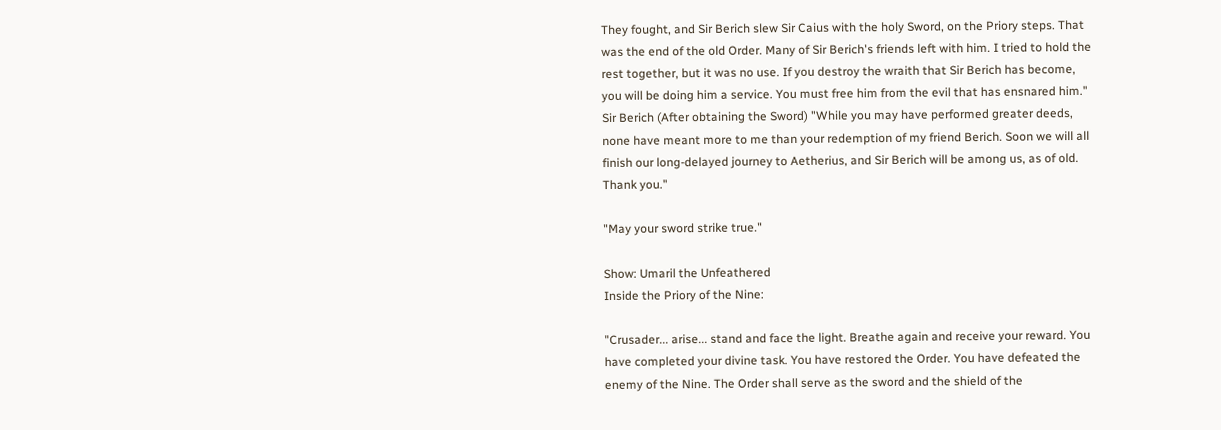They fought, and Sir Berich slew Sir Caius with the holy Sword, on the Priory steps. That was the end of the old Order. Many of Sir Berich's friends left with him. I tried to hold the rest together, but it was no use. If you destroy the wraith that Sir Berich has become, you will be doing him a service. You must free him from the evil that has ensnared him."
Sir Berich (After obtaining the Sword) "While you may have performed greater deeds, none have meant more to me than your redemption of my friend Berich. Soon we will all finish our long-delayed journey to Aetherius, and Sir Berich will be among us, as of old. Thank you."

"May your sword strike true."

Show: Umaril the Unfeathered
Inside the Priory of the Nine:

"Crusader... arise... stand and face the light. Breathe again and receive your reward. You have completed your divine task. You have restored the Order. You have defeated the enemy of the Nine. The Order shall serve as the sword and the shield of the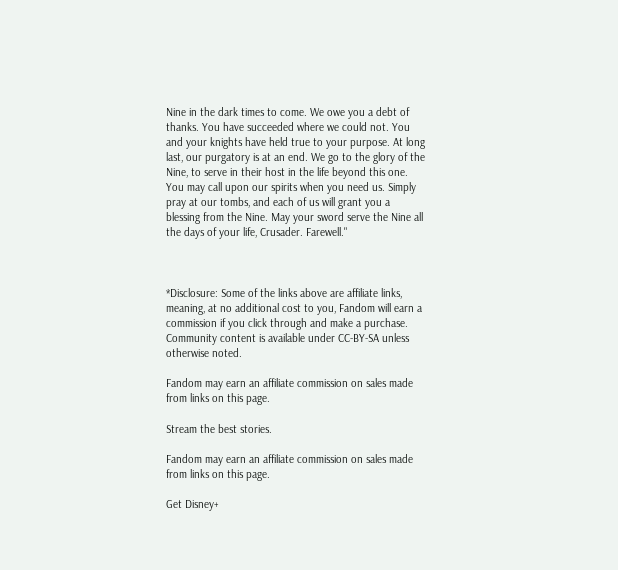Nine in the dark times to come. We owe you a debt of thanks. You have succeeded where we could not. You and your knights have held true to your purpose. At long last, our purgatory is at an end. We go to the glory of the Nine, to serve in their host in the life beyond this one. You may call upon our spirits when you need us. Simply pray at our tombs, and each of us will grant you a blessing from the Nine. May your sword serve the Nine all the days of your life, Crusader. Farewell."



*Disclosure: Some of the links above are affiliate links, meaning, at no additional cost to you, Fandom will earn a commission if you click through and make a purchase. Community content is available under CC-BY-SA unless otherwise noted.

Fandom may earn an affiliate commission on sales made from links on this page.

Stream the best stories.

Fandom may earn an affiliate commission on sales made from links on this page.

Get Disney+